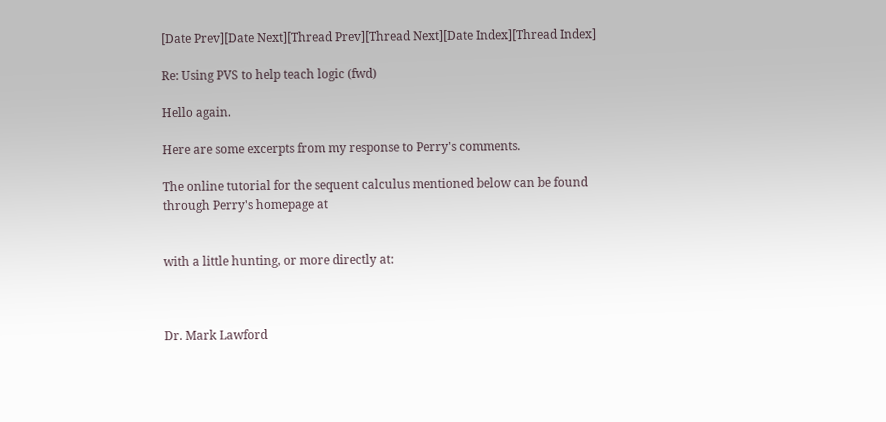[Date Prev][Date Next][Thread Prev][Thread Next][Date Index][Thread Index]

Re: Using PVS to help teach logic (fwd)

Hello again.

Here are some excerpts from my response to Perry's comments.

The online tutorial for the sequent calculus mentioned below can be found
through Perry's homepage at


with a little hunting, or more directly at:



Dr. Mark Lawford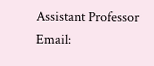Assistant Professor                        Email: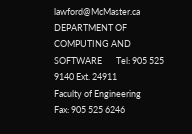lawford@McMaster.ca
DEPARTMENT OF COMPUTING AND SOFTWARE       Tel: 905 525 9140 Ext. 24911
Faculty of Engineering                     Fax: 905 525 6246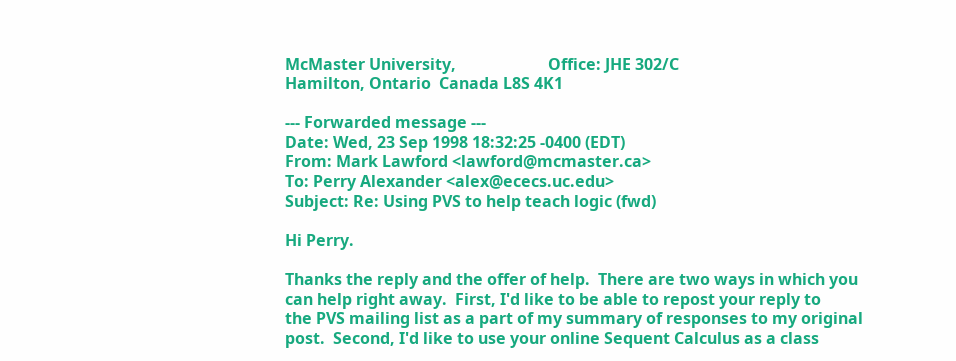McMaster University,                       Office: JHE 302/C
Hamilton, Ontario  Canada L8S 4K1

--- Forwarded message ---
Date: Wed, 23 Sep 1998 18:32:25 -0400 (EDT)
From: Mark Lawford <lawford@mcmaster.ca>
To: Perry Alexander <alex@ececs.uc.edu>
Subject: Re: Using PVS to help teach logic (fwd)

Hi Perry.

Thanks the reply and the offer of help.  There are two ways in which you
can help right away.  First, I'd like to be able to repost your reply to
the PVS mailing list as a part of my summary of responses to my original
post.  Second, I'd like to use your online Sequent Calculus as a class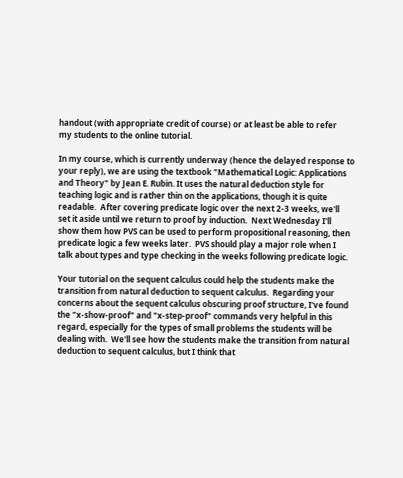handout (with appropriate credit of course) or at least be able to refer
my students to the online tutorial.

In my course, which is currently underway (hence the delayed response to
your reply), we are using the textbook "Mathematical Logic: Applications
and Theory" by Jean E. Rubin. It uses the natural deduction style for
teaching logic and is rather thin on the applications, though it is quite
readable.  After covering predicate logic over the next 2-3 weeks, we'll
set it aside until we return to proof by induction.  Next Wednesday I'll
show them how PVS can be used to perform propositional reasoning, then
predicate logic a few weeks later.  PVS should play a major role when I
talk about types and type checking in the weeks following predicate logic.

Your tutorial on the sequent calculus could help the students make the
transition from natural deduction to sequent calculus.  Regarding your
concerns about the sequent calculus obscuring proof structure, I've found
the "x-show-proof" and "x-step-proof" commands very helpful in this
regard, especially for the types of small problems the students will be
dealing with.  We'll see how the students make the transition from natural
deduction to sequent calculus, but I think that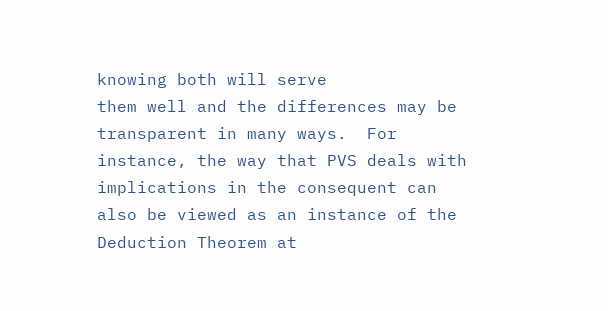knowing both will serve
them well and the differences may be transparent in many ways.  For
instance, the way that PVS deals with implications in the consequent can
also be viewed as an instance of the Deduction Theorem at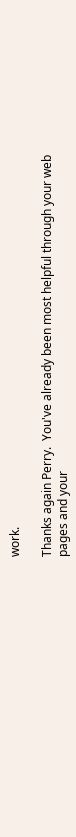work.

Thanks again Perry.  You've already been most helpful through your web
pages and your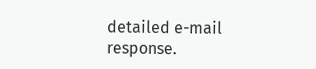detailed e-mail response.